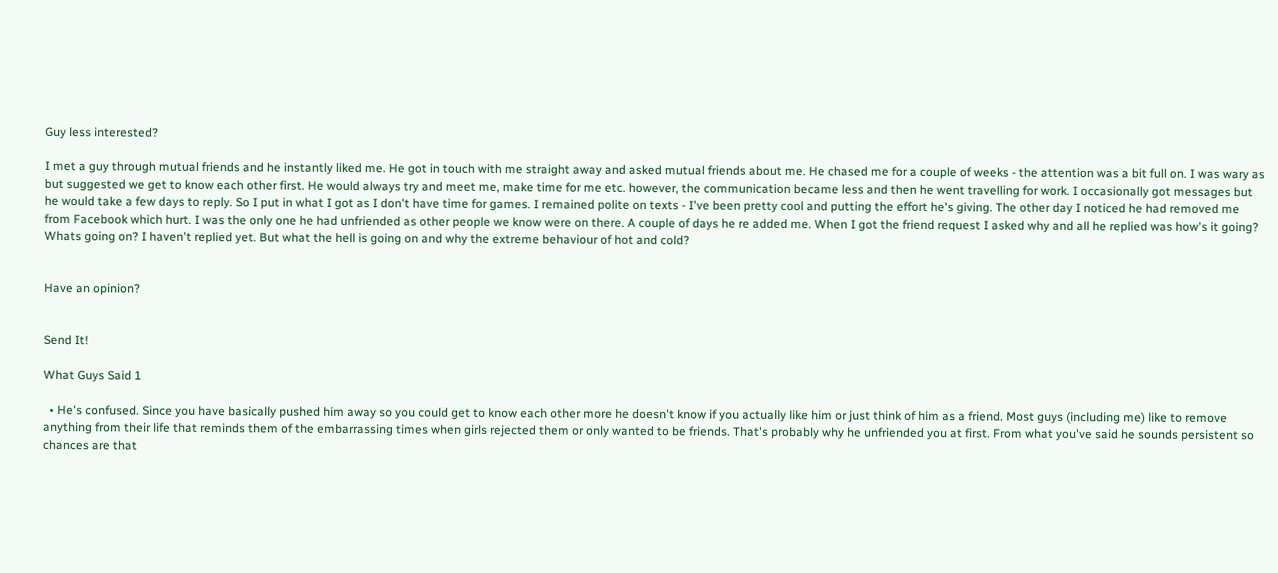Guy less interested?

I met a guy through mutual friends and he instantly liked me. He got in touch with me straight away and asked mutual friends about me. He chased me for a couple of weeks - the attention was a bit full on. I was wary as but suggested we get to know each other first. He would always try and meet me, make time for me etc. however, the communication became less and then he went travelling for work. I occasionally got messages but he would take a few days to reply. So I put in what I got as I don't have time for games. I remained polite on texts - I've been pretty cool and putting the effort he's giving. The other day I noticed he had removed me from Facebook which hurt. I was the only one he had unfriended as other people we know were on there. A couple of days he re added me. When I got the friend request I asked why and all he replied was how's it going? Whats going on? I haven't replied yet. But what the hell is going on and why the extreme behaviour of hot and cold?


Have an opinion?


Send It!

What Guys Said 1

  • He's confused. Since you have basically pushed him away so you could get to know each other more he doesn't know if you actually like him or just think of him as a friend. Most guys (including me) like to remove anything from their life that reminds them of the embarrassing times when girls rejected them or only wanted to be friends. That's probably why he unfriended you at first. From what you've said he sounds persistent so chances are that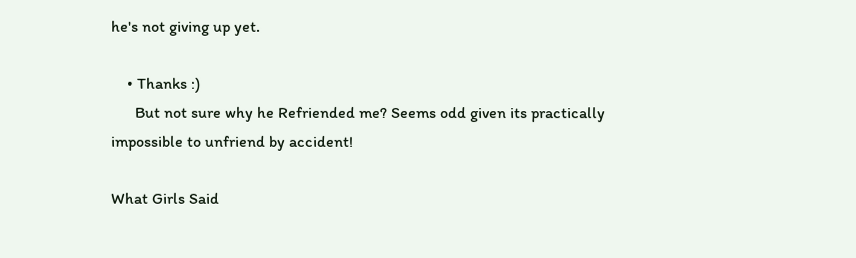he's not giving up yet.

    • Thanks :)
      But not sure why he Refriended me? Seems odd given its practically impossible to unfriend by accident!

What Girls Said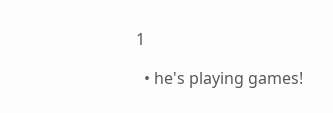1

  • he's playing games!